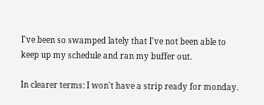I've been so swamped lately that I've not been able to keep up my schedule and ran my buffer out.

In clearer terms: I won't have a strip ready for monday.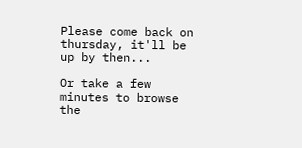Please come back on thursday, it'll be up by then...

Or take a few minutes to browse the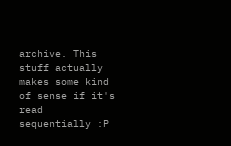archive. This stuff actually makes some kind of sense if it's read sequentially :P